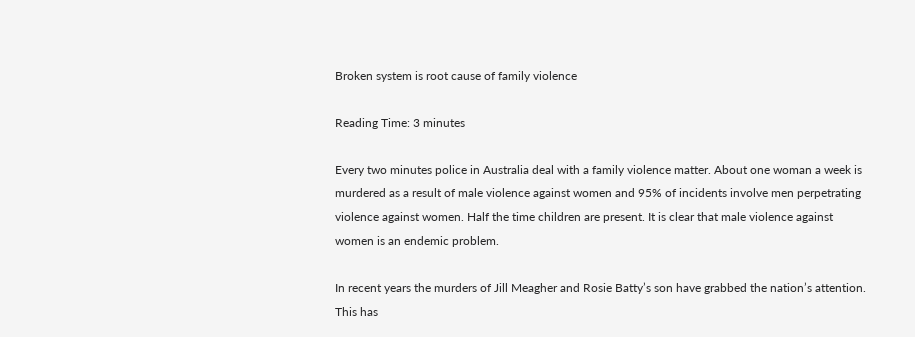Broken system is root cause of family violence

Reading Time: 3 minutes

Every two minutes police in Australia deal with a family violence matter. About one woman a week is murdered as a result of male violence against women and 95% of incidents involve men perpetrating violence against women. Half the time children are present. It is clear that male violence against women is an endemic problem.

In recent years the murders of Jill Meagher and Rosie Batty’s son have grabbed the nation’s attention. This has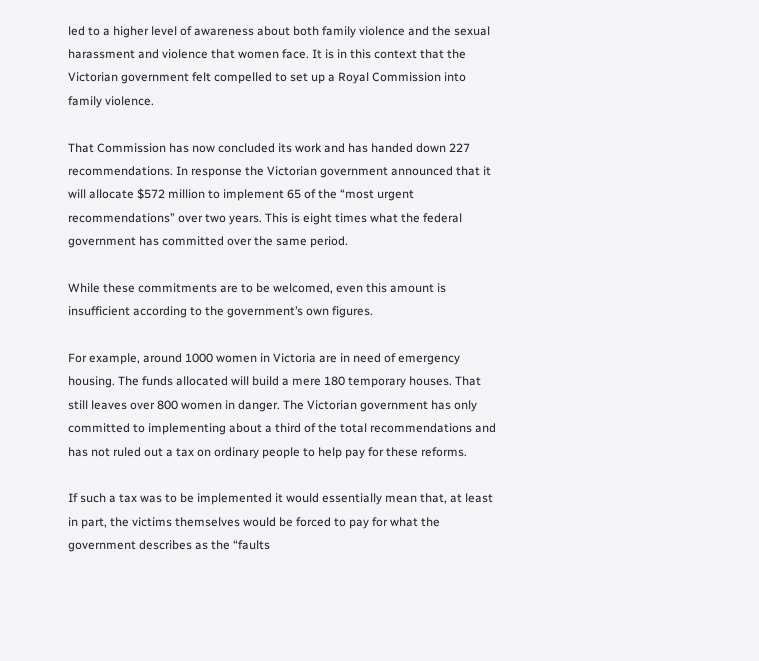led to a higher level of awareness about both family violence and the sexual harassment and violence that women face. It is in this context that the Victorian government felt compelled to set up a Royal Commission into family violence.

That Commission has now concluded its work and has handed down 227 recommendations. In response the Victorian government announced that it will allocate $572 million to implement 65 of the “most urgent recommendations” over two years. This is eight times what the federal government has committed over the same period.

While these commitments are to be welcomed, even this amount is insufficient according to the government’s own figures.

For example, around 1000 women in Victoria are in need of emergency housing. The funds allocated will build a mere 180 temporary houses. That still leaves over 800 women in danger. The Victorian government has only committed to implementing about a third of the total recommendations and has not ruled out a tax on ordinary people to help pay for these reforms.

If such a tax was to be implemented it would essentially mean that, at least in part, the victims themselves would be forced to pay for what the government describes as the “faults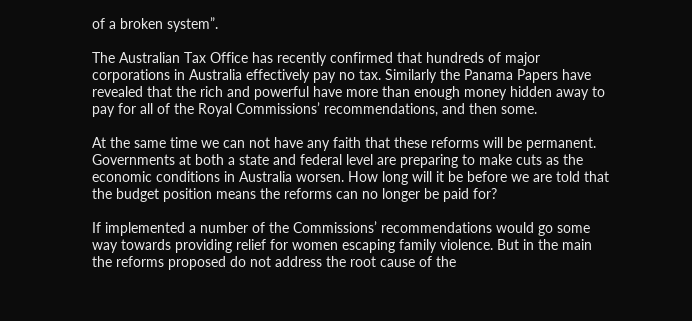of a broken system”.

The Australian Tax Office has recently confirmed that hundreds of major corporations in Australia effectively pay no tax. Similarly the Panama Papers have revealed that the rich and powerful have more than enough money hidden away to pay for all of the Royal Commissions’ recommendations, and then some.

At the same time we can not have any faith that these reforms will be permanent. Governments at both a state and federal level are preparing to make cuts as the economic conditions in Australia worsen. How long will it be before we are told that the budget position means the reforms can no longer be paid for?

If implemented a number of the Commissions’ recommendations would go some way towards providing relief for women escaping family violence. But in the main the reforms proposed do not address the root cause of the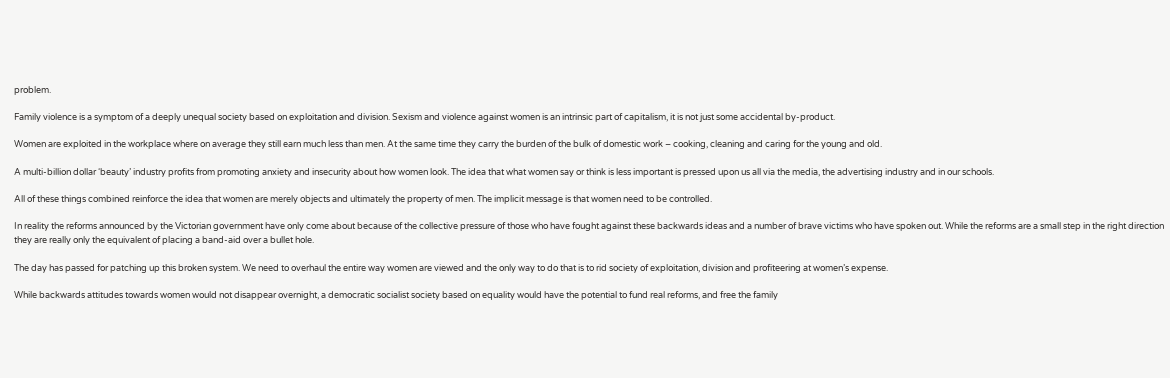problem.

Family violence is a symptom of a deeply unequal society based on exploitation and division. Sexism and violence against women is an intrinsic part of capitalism, it is not just some accidental by-product.

Women are exploited in the workplace where on average they still earn much less than men. At the same time they carry the burden of the bulk of domestic work – cooking, cleaning and caring for the young and old.

A multi-billion dollar ‘beauty’ industry profits from promoting anxiety and insecurity about how women look. The idea that what women say or think is less important is pressed upon us all via the media, the advertising industry and in our schools.

All of these things combined reinforce the idea that women are merely objects and ultimately the property of men. The implicit message is that women need to be controlled.

In reality the reforms announced by the Victorian government have only come about because of the collective pressure of those who have fought against these backwards ideas and a number of brave victims who have spoken out. While the reforms are a small step in the right direction they are really only the equivalent of placing a band-aid over a bullet hole.

The day has passed for patching up this broken system. We need to overhaul the entire way women are viewed and the only way to do that is to rid society of exploitation, division and profiteering at women’s expense.

While backwards attitudes towards women would not disappear overnight, a democratic socialist society based on equality would have the potential to fund real reforms, and free the family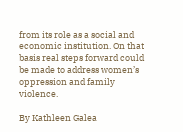from its role as a social and economic institution. On that basis real steps forward could be made to address women’s oppression and family violence.

By Kathleen Galea